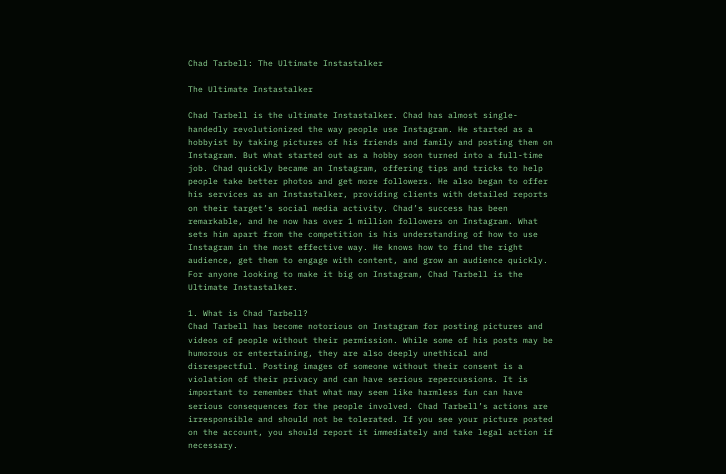Chad Tarbell: The Ultimate Instastalker

The Ultimate Instastalker

Chad Tarbell is the ultimate Instastalker. Chad has almost single-handedly revolutionized the way people use Instagram. He started as a hobbyist by taking pictures of his friends and family and posting them on Instagram. But what started out as a hobby soon turned into a full-time job. Chad quickly became an Instagram, offering tips and tricks to help people take better photos and get more followers. He also began to offer his services as an Instastalker, providing clients with detailed reports on their target’s social media activity. Chad’s success has been remarkable, and he now has over 1 million followers on Instagram. What sets him apart from the competition is his understanding of how to use Instagram in the most effective way. He knows how to find the right audience, get them to engage with content, and grow an audience quickly. For anyone looking to make it big on Instagram, Chad Tarbell is the Ultimate Instastalker.

1. What is Chad Tarbell?
Chad Tarbell has become notorious on Instagram for posting pictures and videos of people without their permission. While some of his posts may be humorous or entertaining, they are also deeply unethical and disrespectful. Posting images of someone without their consent is a violation of their privacy and can have serious repercussions. It is important to remember that what may seem like harmless fun can have serious consequences for the people involved. Chad Tarbell’s actions are irresponsible and should not be tolerated. If you see your picture posted on the account, you should report it immediately and take legal action if necessary.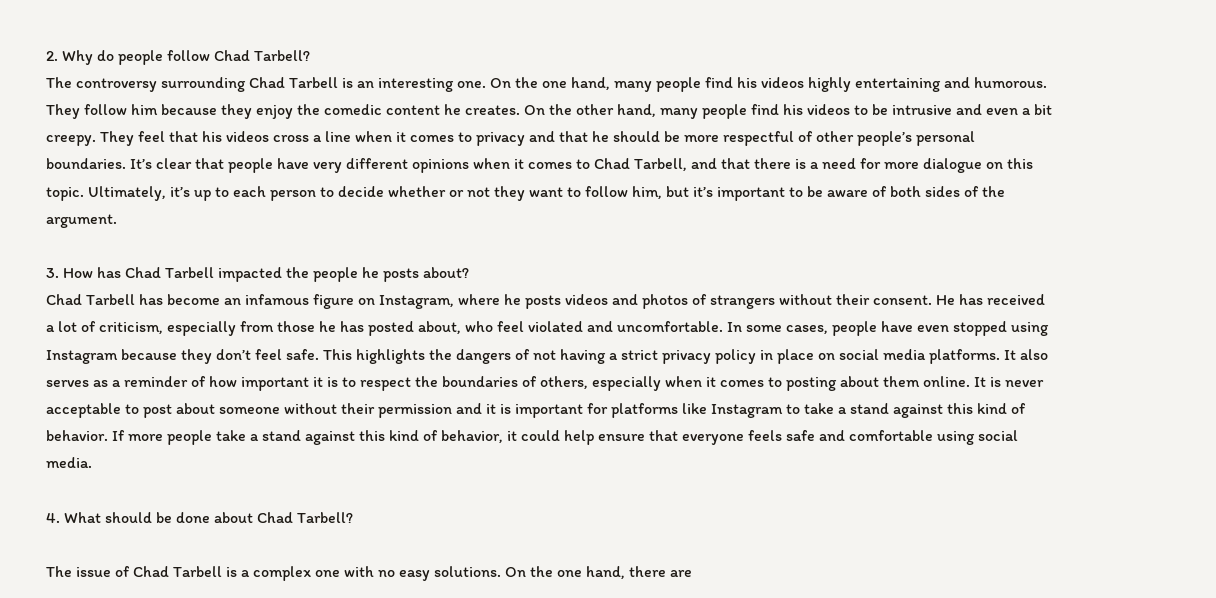2. Why do people follow Chad Tarbell?
The controversy surrounding Chad Tarbell is an interesting one. On the one hand, many people find his videos highly entertaining and humorous. They follow him because they enjoy the comedic content he creates. On the other hand, many people find his videos to be intrusive and even a bit creepy. They feel that his videos cross a line when it comes to privacy and that he should be more respectful of other people’s personal boundaries. It’s clear that people have very different opinions when it comes to Chad Tarbell, and that there is a need for more dialogue on this topic. Ultimately, it’s up to each person to decide whether or not they want to follow him, but it’s important to be aware of both sides of the argument.

3. How has Chad Tarbell impacted the people he posts about?
Chad Tarbell has become an infamous figure on Instagram, where he posts videos and photos of strangers without their consent. He has received a lot of criticism, especially from those he has posted about, who feel violated and uncomfortable. In some cases, people have even stopped using Instagram because they don’t feel safe. This highlights the dangers of not having a strict privacy policy in place on social media platforms. It also serves as a reminder of how important it is to respect the boundaries of others, especially when it comes to posting about them online. It is never acceptable to post about someone without their permission and it is important for platforms like Instagram to take a stand against this kind of behavior. If more people take a stand against this kind of behavior, it could help ensure that everyone feels safe and comfortable using social media.

4. What should be done about Chad Tarbell?

The issue of Chad Tarbell is a complex one with no easy solutions. On the one hand, there are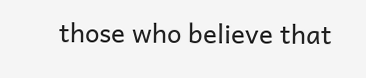those who believe that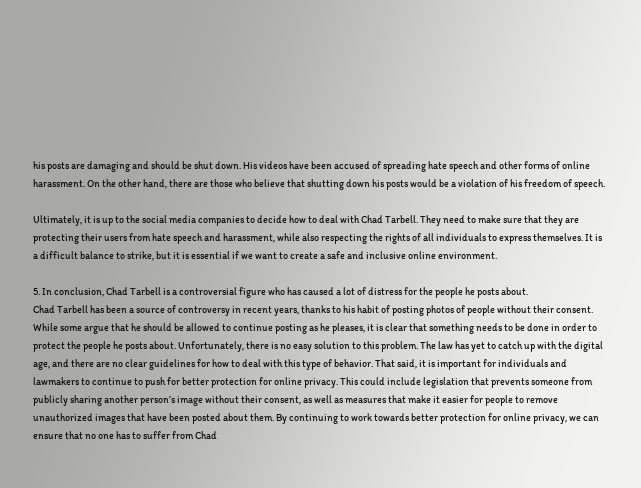his posts are damaging and should be shut down. His videos have been accused of spreading hate speech and other forms of online harassment. On the other hand, there are those who believe that shutting down his posts would be a violation of his freedom of speech.

Ultimately, it is up to the social media companies to decide how to deal with Chad Tarbell. They need to make sure that they are protecting their users from hate speech and harassment, while also respecting the rights of all individuals to express themselves. It is a difficult balance to strike, but it is essential if we want to create a safe and inclusive online environment.

5. In conclusion, Chad Tarbell is a controversial figure who has caused a lot of distress for the people he posts about.
Chad Tarbell has been a source of controversy in recent years, thanks to his habit of posting photos of people without their consent. While some argue that he should be allowed to continue posting as he pleases, it is clear that something needs to be done in order to protect the people he posts about. Unfortunately, there is no easy solution to this problem. The law has yet to catch up with the digital age, and there are no clear guidelines for how to deal with this type of behavior. That said, it is important for individuals and lawmakers to continue to push for better protection for online privacy. This could include legislation that prevents someone from publicly sharing another person’s image without their consent, as well as measures that make it easier for people to remove unauthorized images that have been posted about them. By continuing to work towards better protection for online privacy, we can ensure that no one has to suffer from Chad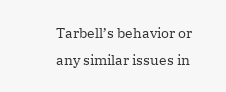Tarbell’s behavior or any similar issues in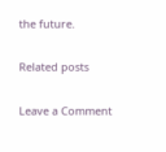the future.

Related posts

Leave a Comment